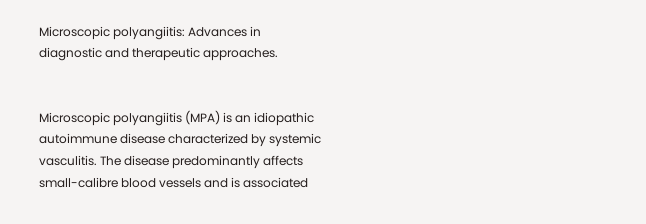Microscopic polyangiitis: Advances in diagnostic and therapeutic approaches.


Microscopic polyangiitis (MPA) is an idiopathic autoimmune disease characterized by systemic vasculitis. The disease predominantly affects small-calibre blood vessels and is associated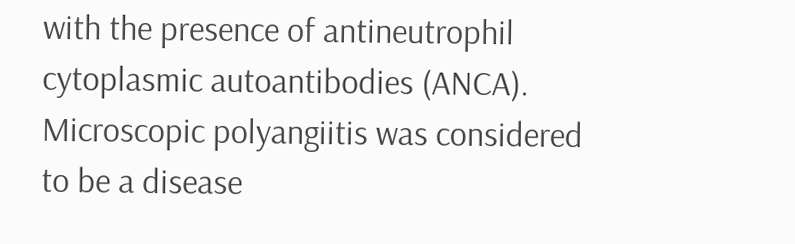with the presence of antineutrophil cytoplasmic autoantibodies (ANCA). Microscopic polyangiitis was considered to be a disease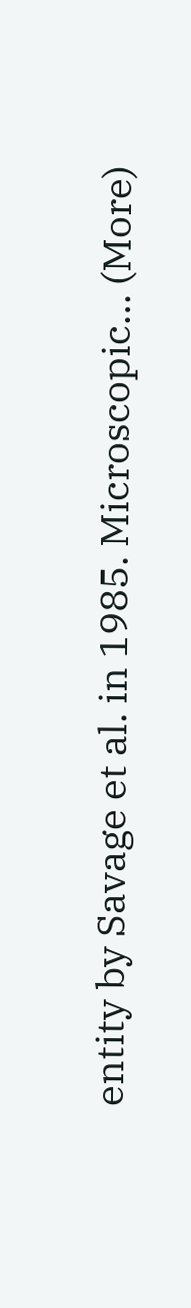entity by Savage et al. in 1985. Microscopic… (More)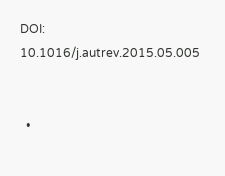DOI: 10.1016/j.autrev.2015.05.005


  •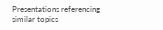Presentations referencing similar topics